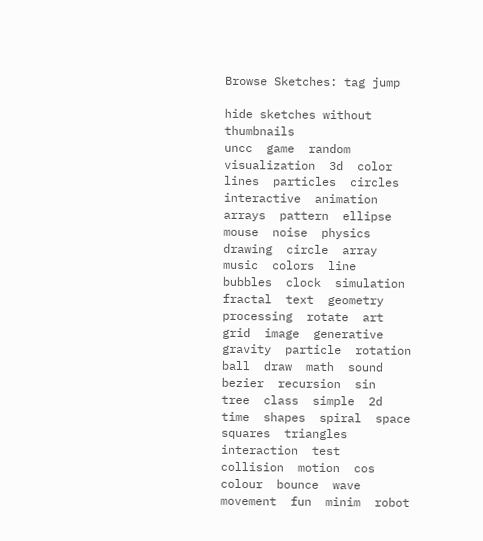Browse Sketches: tag jump

hide sketches without thumbnails
uncc  game  random  visualization  3d  color  lines  particles  circles  interactive  animation  arrays  pattern  ellipse  mouse  noise  physics  drawing  circle  array  music  colors  line  bubbles  clock  simulation  fractal  text  geometry  processing  rotate  art  grid  image  generative  gravity  particle  rotation  ball  draw  math  sound  bezier  recursion  sin  tree  class  simple  2d  time  shapes  spiral  space  squares  triangles  interaction  test  collision  motion  cos  colour  bounce  wave  movement  fun  minim  robot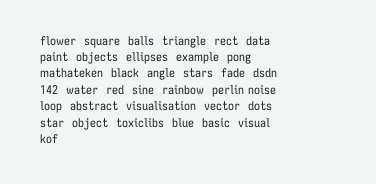flower  square  balls  triangle  rect  data  paint  objects  ellipses  example  pong  mathateken  black  angle  stars  fade  dsdn 142  water  red  sine  rainbow  perlin noise  loop  abstract  visualisation  vector  dots  star  object  toxiclibs  blue  basic  visual  kof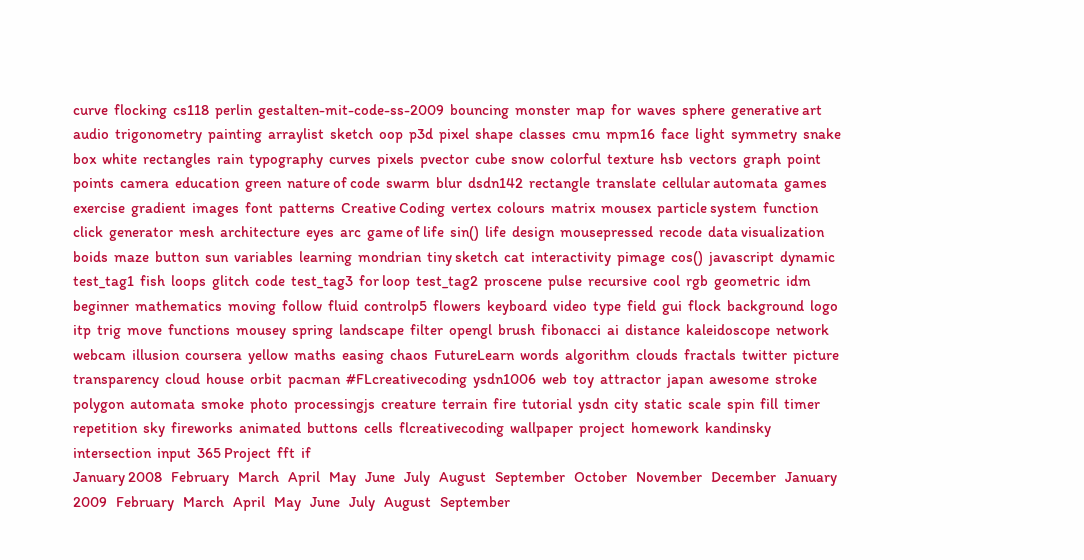curve  flocking  cs118  perlin  gestalten-mit-code-ss-2009  bouncing  monster  map  for  waves  sphere  generative art  audio  trigonometry  painting  arraylist  sketch  oop  p3d  pixel  shape  classes  cmu  mpm16  face  light  symmetry  snake  box  white  rectangles  rain  typography  curves  pixels  pvector  cube  snow  colorful  texture  hsb  vectors  graph  point  points  camera  education  green  nature of code  swarm  blur  dsdn142  rectangle  translate  cellular automata  games  exercise  gradient  images  font  patterns  Creative Coding  vertex  colours  matrix  mousex  particle system  function  click  generator  mesh  architecture  eyes  arc  game of life  sin()  life  design  mousepressed  recode  data visualization  boids  maze  button  sun  variables  learning  mondrian  tiny sketch  cat  interactivity  pimage  cos()  javascript  dynamic  test_tag1  fish  loops  glitch  code  test_tag3  for loop  test_tag2  proscene  pulse  recursive  cool  rgb  geometric  idm  beginner  mathematics  moving  follow  fluid  controlp5  flowers  keyboard  video  type  field  gui  flock  background  logo  itp  trig  move  functions  mousey  spring  landscape  filter  opengl  brush  fibonacci  ai  distance  kaleidoscope  network  webcam  illusion  coursera  yellow  maths  easing  chaos  FutureLearn  words  algorithm  clouds  fractals  twitter  picture  transparency  cloud  house  orbit  pacman  #FLcreativecoding  ysdn1006  web  toy  attractor  japan  awesome  stroke  polygon  automata  smoke  photo  processingjs  creature  terrain  fire  tutorial  ysdn  city  static  scale  spin  fill  timer  repetition  sky  fireworks  animated  buttons  cells  flcreativecoding  wallpaper  project  homework  kandinsky  intersection  input  365 Project  fft  if
January 2008   February   March   April   May   June   July   August   September   October   November   December   January 2009   February   March   April   May   June   July   August   September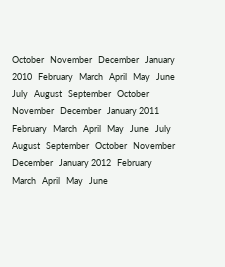October   November   December   January 2010   February   March   April   May   June   July   August   September   October   November   December   January 2011   February   March   April   May   June   July   August   September   October   November   December   January 2012   February   March   April   May   June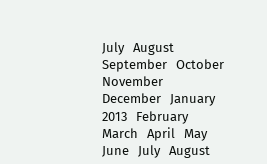July   August   September   October   November   December   January 2013   February   March   April   May   June   July   August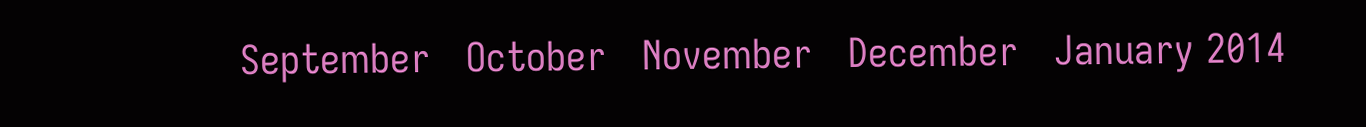September   October   November   December   January 2014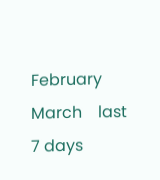February   March    last 7 days